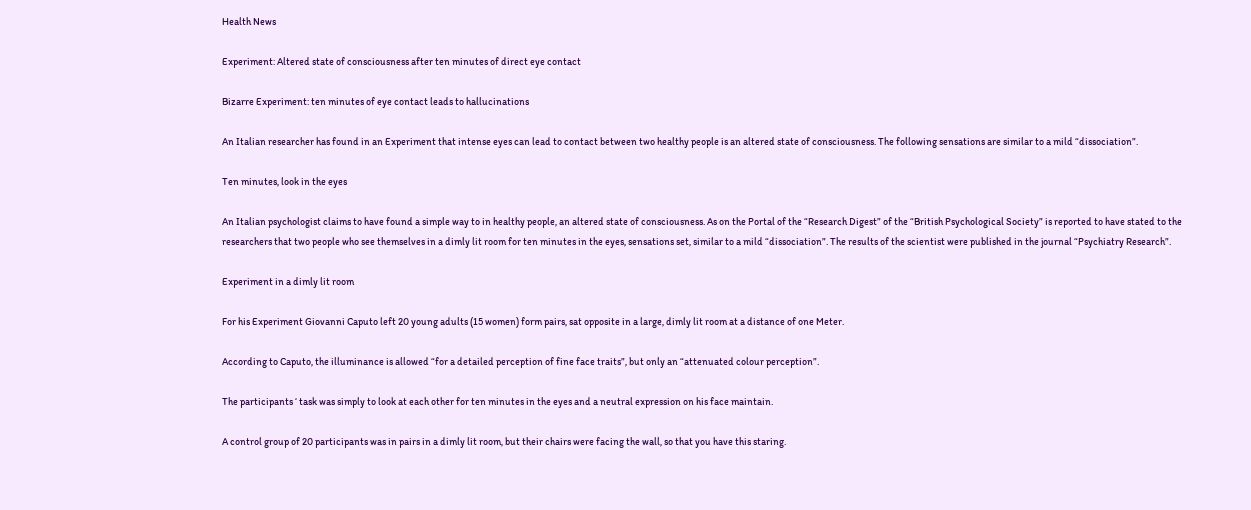Health News

Experiment: Altered state of consciousness after ten minutes of direct eye contact

Bizarre Experiment: ten minutes of eye contact leads to hallucinations

An Italian researcher has found in an Experiment that intense eyes can lead to contact between two healthy people is an altered state of consciousness. The following sensations are similar to a mild “dissociation”.

Ten minutes, look in the eyes

An Italian psychologist claims to have found a simple way to in healthy people, an altered state of consciousness. As on the Portal of the “Research Digest” of the “British Psychological Society” is reported to have stated to the researchers that two people who see themselves in a dimly lit room for ten minutes in the eyes, sensations set, similar to a mild “dissociation”. The results of the scientist were published in the journal “Psychiatry Research”.

Experiment in a dimly lit room

For his Experiment Giovanni Caputo left 20 young adults (15 women) form pairs, sat opposite in a large, dimly lit room at a distance of one Meter.

According to Caputo, the illuminance is allowed “for a detailed perception of fine face traits”, but only an “attenuated colour perception”.

The participants ‘ task was simply to look at each other for ten minutes in the eyes and a neutral expression on his face maintain.

A control group of 20 participants was in pairs in a dimly lit room, but their chairs were facing the wall, so that you have this staring.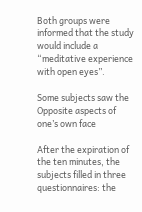Both groups were informed that the study would include a “meditative experience with open eyes”.

Some subjects saw the Opposite aspects of one’s own face

After the expiration of the ten minutes, the subjects filled in three questionnaires: the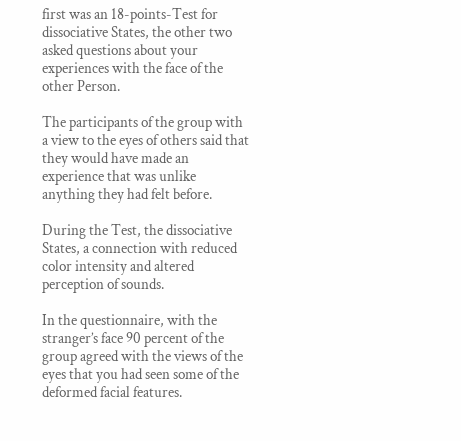first was an 18-points-Test for dissociative States, the other two asked questions about your experiences with the face of the other Person.

The participants of the group with a view to the eyes of others said that they would have made an experience that was unlike anything they had felt before.

During the Test, the dissociative States, a connection with reduced color intensity and altered perception of sounds.

In the questionnaire, with the stranger’s face 90 percent of the group agreed with the views of the eyes that you had seen some of the deformed facial features.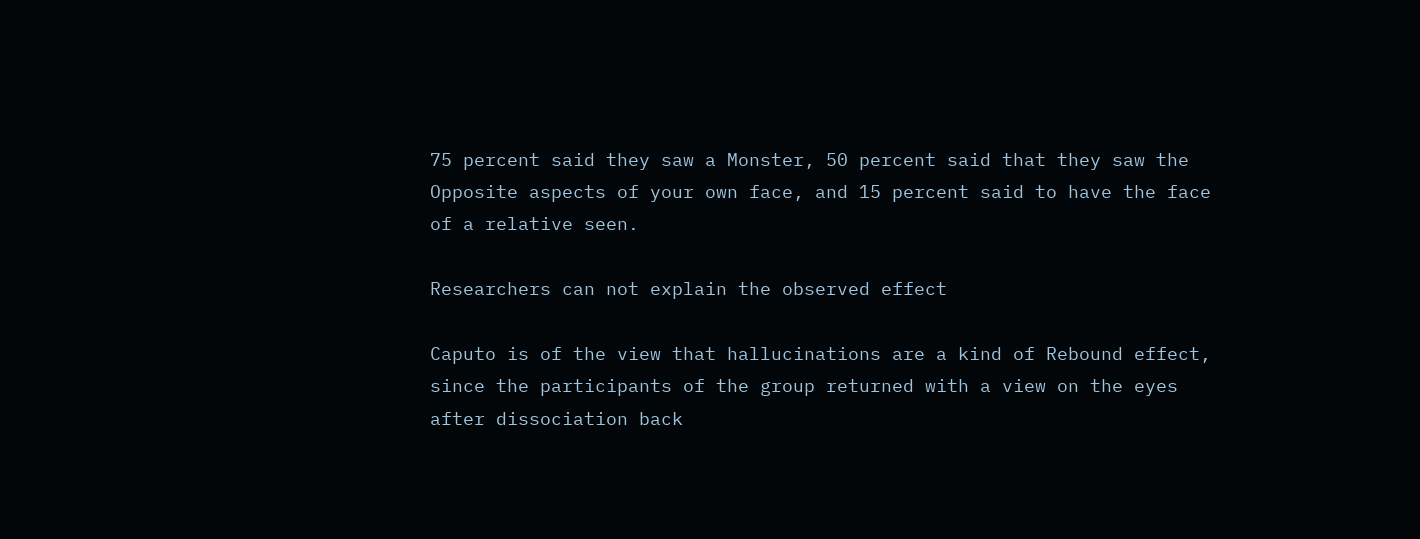75 percent said they saw a Monster, 50 percent said that they saw the Opposite aspects of your own face, and 15 percent said to have the face of a relative seen.

Researchers can not explain the observed effect

Caputo is of the view that hallucinations are a kind of Rebound effect, since the participants of the group returned with a view on the eyes after dissociation back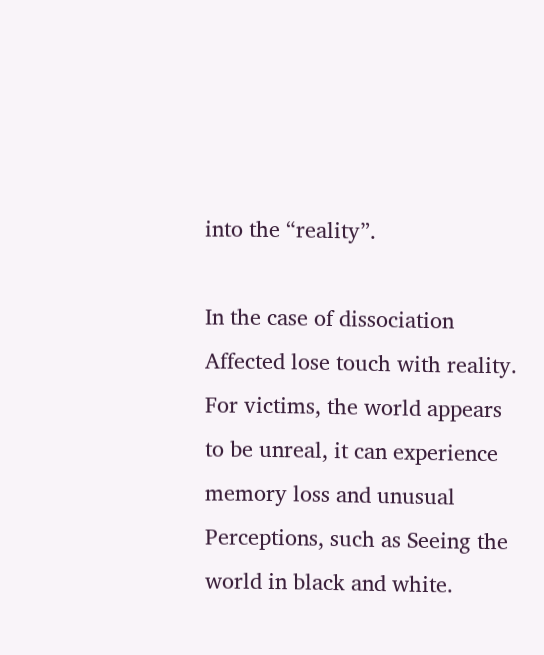into the “reality”.

In the case of dissociation Affected lose touch with reality. For victims, the world appears to be unreal, it can experience memory loss and unusual Perceptions, such as Seeing the world in black and white.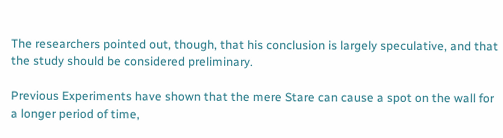The researchers pointed out, though, that his conclusion is largely speculative, and that the study should be considered preliminary.

Previous Experiments have shown that the mere Stare can cause a spot on the wall for a longer period of time,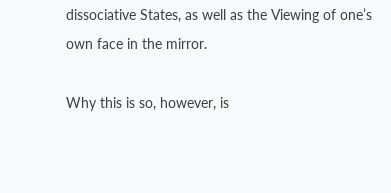dissociative States, as well as the Viewing of one’s own face in the mirror.

Why this is so, however, is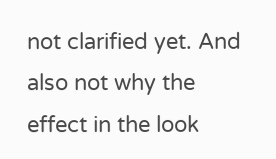not clarified yet. And also not why the effect in the look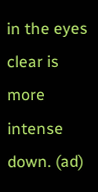in the eyes clear is more intense down. (ad)